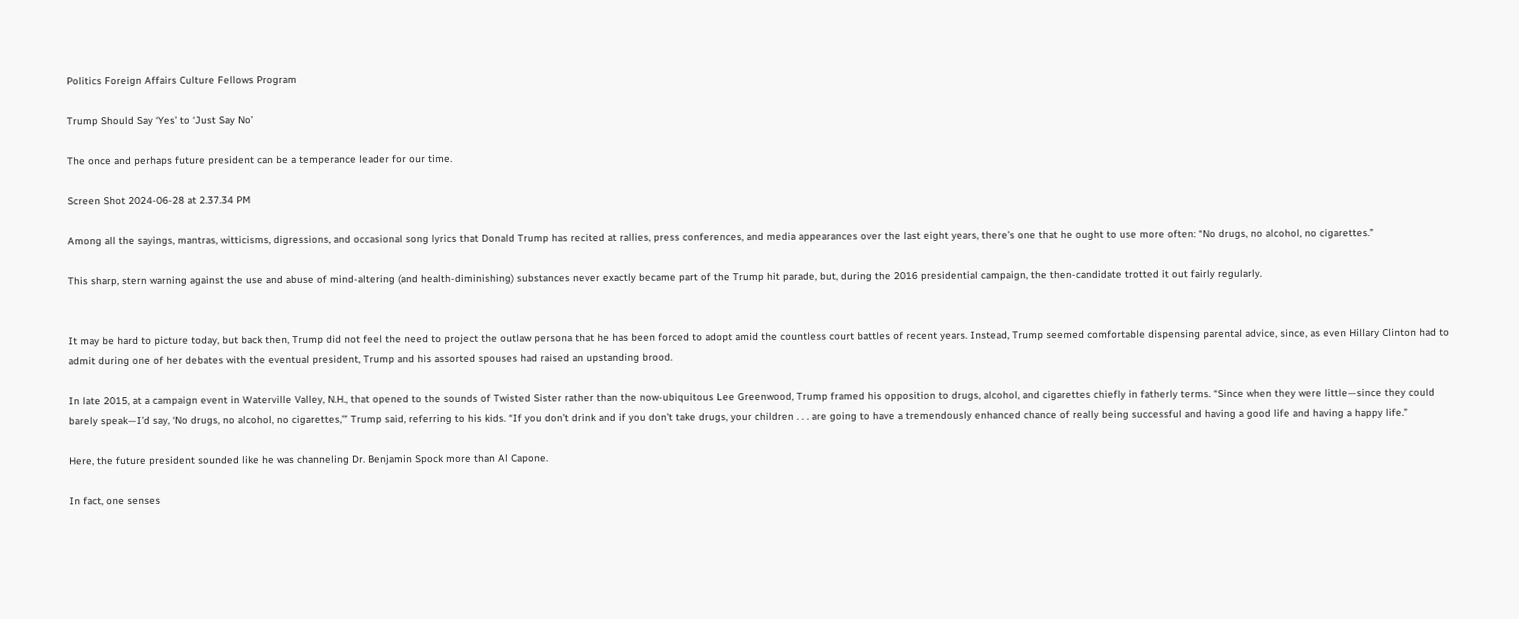Politics Foreign Affairs Culture Fellows Program

Trump Should Say ‘Yes’ to ‘Just Say No’

The once and perhaps future president can be a temperance leader for our time.

Screen Shot 2024-06-28 at 2.37.34 PM

Among all the sayings, mantras, witticisms, digressions, and occasional song lyrics that Donald Trump has recited at rallies, press conferences, and media appearances over the last eight years, there’s one that he ought to use more often: “No drugs, no alcohol, no cigarettes.”

This sharp, stern warning against the use and abuse of mind-altering (and health-diminishing) substances never exactly became part of the Trump hit parade, but, during the 2016 presidential campaign, the then-candidate trotted it out fairly regularly.


It may be hard to picture today, but back then, Trump did not feel the need to project the outlaw persona that he has been forced to adopt amid the countless court battles of recent years. Instead, Trump seemed comfortable dispensing parental advice, since, as even Hillary Clinton had to admit during one of her debates with the eventual president, Trump and his assorted spouses had raised an upstanding brood.

In late 2015, at a campaign event in Waterville Valley, N.H., that opened to the sounds of Twisted Sister rather than the now-ubiquitous Lee Greenwood, Trump framed his opposition to drugs, alcohol, and cigarettes chiefly in fatherly terms. “Since when they were little—since they could barely speak—I’d say, ‘No drugs, no alcohol, no cigarettes,’” Trump said, referring to his kids. “If you don’t drink and if you don’t take drugs, your children . . . are going to have a tremendously enhanced chance of really being successful and having a good life and having a happy life.”

Here, the future president sounded like he was channeling Dr. Benjamin Spock more than Al Capone.

In fact, one senses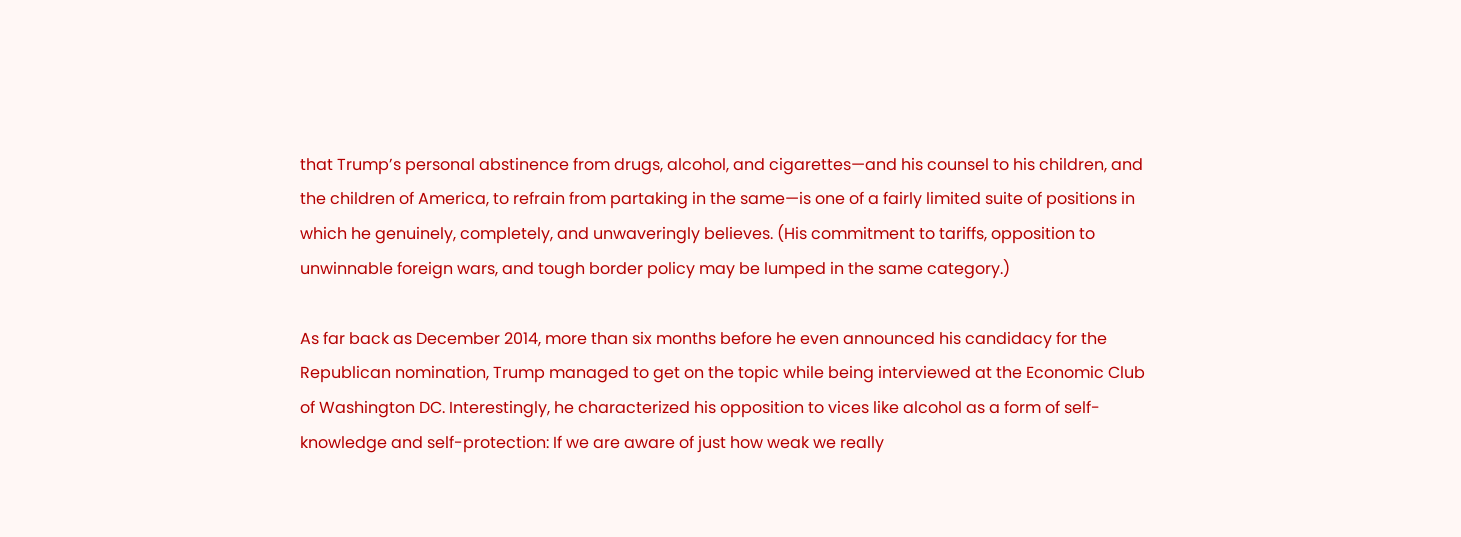that Trump’s personal abstinence from drugs, alcohol, and cigarettes—and his counsel to his children, and the children of America, to refrain from partaking in the same—is one of a fairly limited suite of positions in which he genuinely, completely, and unwaveringly believes. (His commitment to tariffs, opposition to unwinnable foreign wars, and tough border policy may be lumped in the same category.)

As far back as December 2014, more than six months before he even announced his candidacy for the Republican nomination, Trump managed to get on the topic while being interviewed at the Economic Club of Washington DC. Interestingly, he characterized his opposition to vices like alcohol as a form of self-knowledge and self-protection: If we are aware of just how weak we really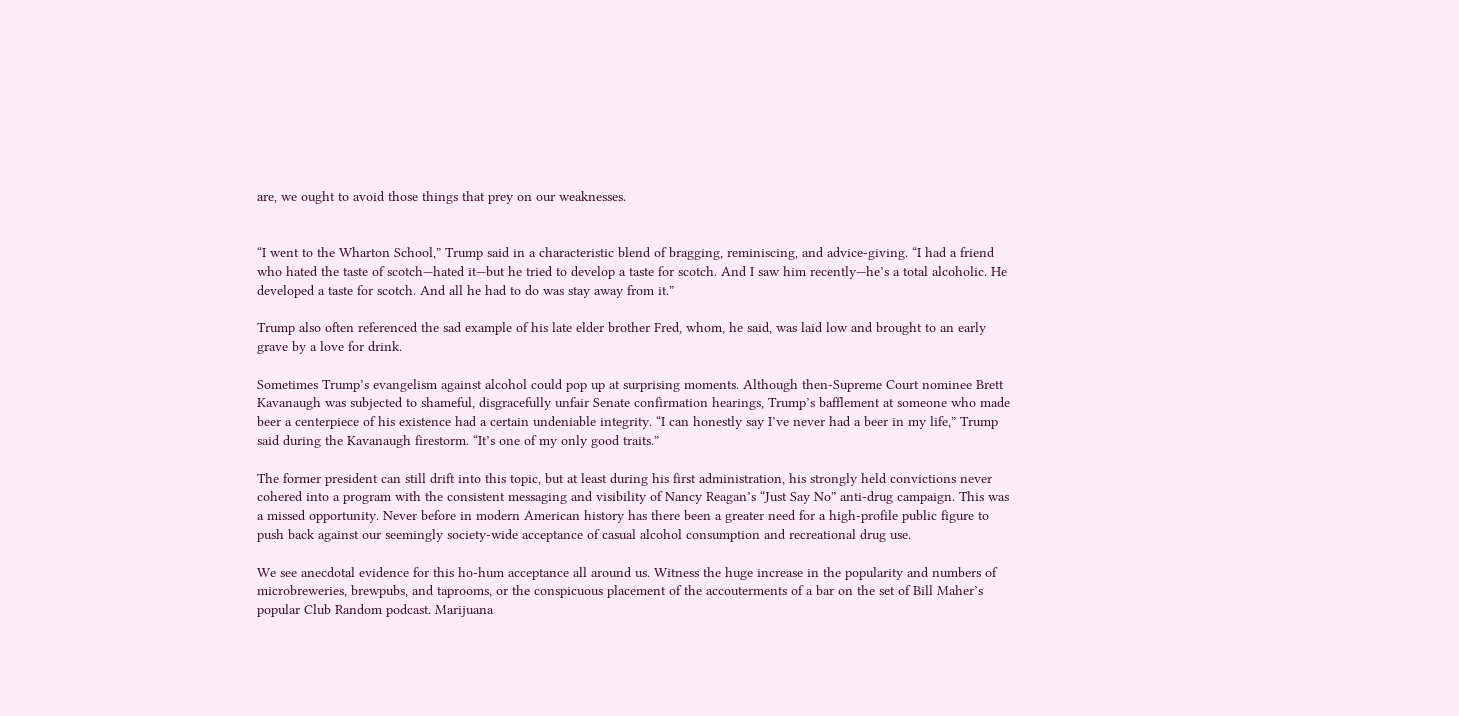are, we ought to avoid those things that prey on our weaknesses.


“I went to the Wharton School,” Trump said in a characteristic blend of bragging, reminiscing, and advice-giving. “I had a friend who hated the taste of scotch—hated it—but he tried to develop a taste for scotch. And I saw him recently—he’s a total alcoholic. He developed a taste for scotch. And all he had to do was stay away from it.”

Trump also often referenced the sad example of his late elder brother Fred, whom, he said, was laid low and brought to an early grave by a love for drink.

Sometimes Trump’s evangelism against alcohol could pop up at surprising moments. Although then-Supreme Court nominee Brett Kavanaugh was subjected to shameful, disgracefully unfair Senate confirmation hearings, Trump’s bafflement at someone who made beer a centerpiece of his existence had a certain undeniable integrity. “I can honestly say I’ve never had a beer in my life,” Trump said during the Kavanaugh firestorm. “It’s one of my only good traits.”

The former president can still drift into this topic, but at least during his first administration, his strongly held convictions never cohered into a program with the consistent messaging and visibility of Nancy Reagan’s “Just Say No” anti-drug campaign. This was a missed opportunity. Never before in modern American history has there been a greater need for a high-profile public figure to push back against our seemingly society-wide acceptance of casual alcohol consumption and recreational drug use.

We see anecdotal evidence for this ho-hum acceptance all around us. Witness the huge increase in the popularity and numbers of microbreweries, brewpubs, and taprooms, or the conspicuous placement of the accouterments of a bar on the set of Bill Maher’s popular Club Random podcast. Marijuana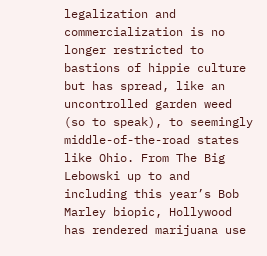legalization and commercialization is no longer restricted to bastions of hippie culture but has spread, like an uncontrolled garden weed (so to speak), to seemingly middle-of-the-road states like Ohio. From The Big Lebowski up to and including this year’s Bob Marley biopic, Hollywood has rendered marijuana use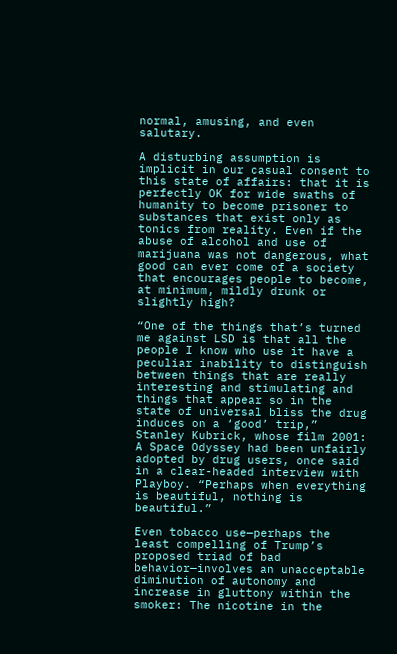normal, amusing, and even salutary.

A disturbing assumption is implicit in our casual consent to this state of affairs: that it is perfectly OK for wide swaths of humanity to become prisoner to substances that exist only as tonics from reality. Even if the abuse of alcohol and use of marijuana was not dangerous, what good can ever come of a society that encourages people to become, at minimum, mildly drunk or slightly high?

“One of the things that’s turned me against LSD is that all the people I know who use it have a peculiar inability to distinguish between things that are really interesting and stimulating and things that appear so in the state of universal bliss the drug induces on a ‘good’ trip,” Stanley Kubrick, whose film 2001: A Space Odyssey had been unfairly adopted by drug users, once said in a clear-headed interview with Playboy. “Perhaps when everything is beautiful, nothing is beautiful.”

Even tobacco use—perhaps the least compelling of Trump’s proposed triad of bad behavior—involves an unacceptable diminution of autonomy and increase in gluttony within the smoker: The nicotine in the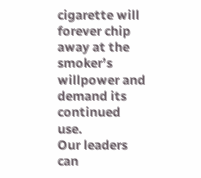cigarette will forever chip away at the smoker’s willpower and demand its continued use.
Our leaders can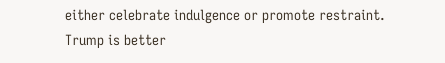either celebrate indulgence or promote restraint. Trump is better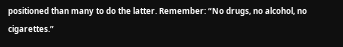positioned than many to do the latter. Remember: “No drugs, no alcohol, no cigarettes.”